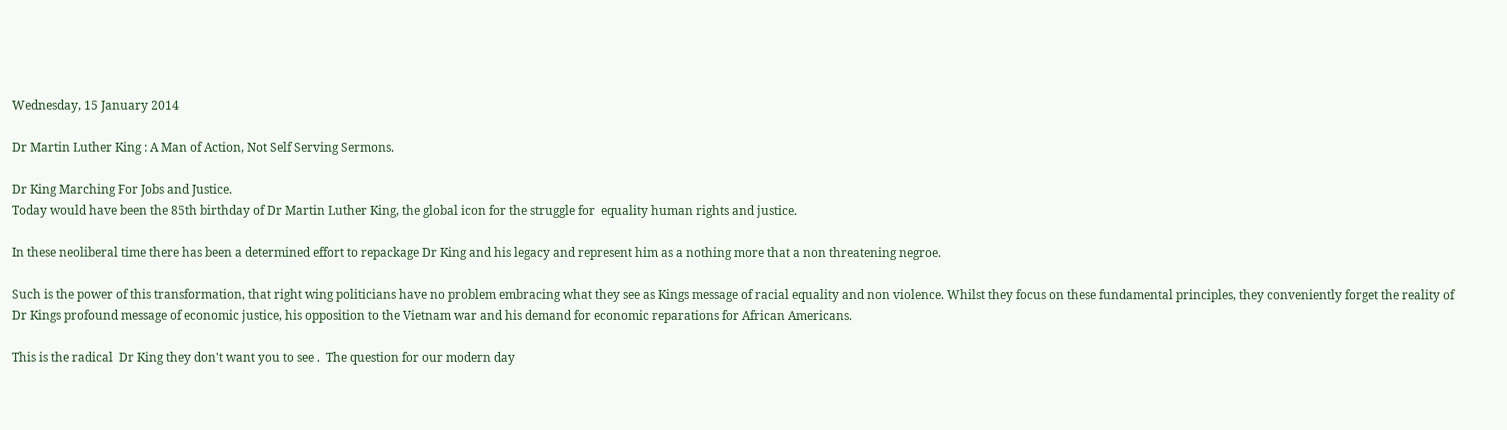Wednesday, 15 January 2014

Dr Martin Luther King : A Man of Action, Not Self Serving Sermons.

Dr King Marching For Jobs and Justice.
Today would have been the 85th birthday of Dr Martin Luther King, the global icon for the struggle for  equality human rights and justice.

In these neoliberal time there has been a determined effort to repackage Dr King and his legacy and represent him as a nothing more that a non threatening negroe.

Such is the power of this transformation, that right wing politicians have no problem embracing what they see as Kings message of racial equality and non violence. Whilst they focus on these fundamental principles, they conveniently forget the reality of Dr Kings profound message of economic justice, his opposition to the Vietnam war and his demand for economic reparations for African Americans.

This is the radical  Dr King they don't want you to see .  The question for our modern day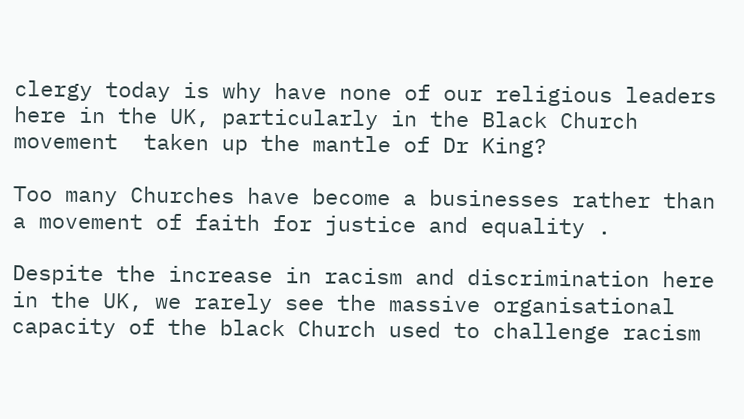clergy today is why have none of our religious leaders here in the UK, particularly in the Black Church movement  taken up the mantle of Dr King?

Too many Churches have become a businesses rather than a movement of faith for justice and equality .

Despite the increase in racism and discrimination here in the UK, we rarely see the massive organisational capacity of the black Church used to challenge racism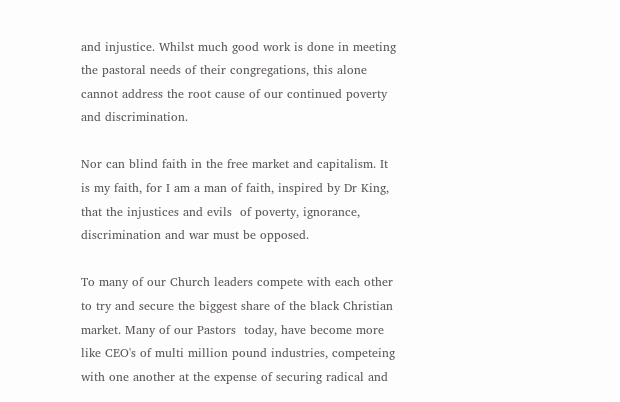and injustice. Whilst much good work is done in meeting the pastoral needs of their congregations, this alone cannot address the root cause of our continued poverty and discrimination.

Nor can blind faith in the free market and capitalism. It is my faith, for I am a man of faith, inspired by Dr King, that the injustices and evils  of poverty, ignorance, discrimination and war must be opposed.

To many of our Church leaders compete with each other to try and secure the biggest share of the black Christian market. Many of our Pastors  today, have become more like CEO's of multi million pound industries, competeing with one another at the expense of securing radical and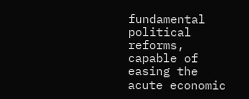fundamental political reforms, capable of easing the acute economic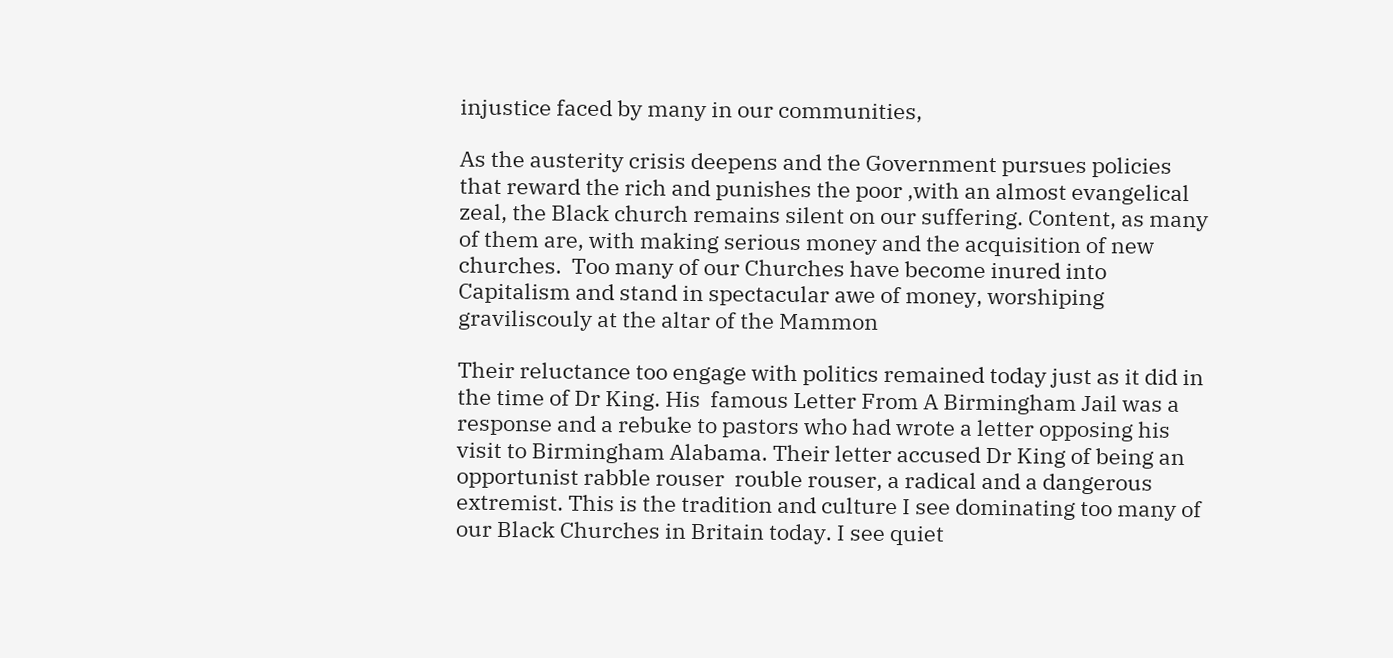injustice faced by many in our communities,

As the austerity crisis deepens and the Government pursues policies that reward the rich and punishes the poor ,with an almost evangelical zeal, the Black church remains silent on our suffering. Content, as many of them are, with making serious money and the acquisition of new churches.  Too many of our Churches have become inured into Capitalism and stand in spectacular awe of money, worshiping graviliscouly at the altar of the Mammon

Their reluctance too engage with politics remained today just as it did in the time of Dr King. His  famous Letter From A Birmingham Jail was a response and a rebuke to pastors who had wrote a letter opposing his visit to Birmingham Alabama. Their letter accused Dr King of being an opportunist rabble rouser  rouble rouser, a radical and a dangerous extremist. This is the tradition and culture I see dominating too many of our Black Churches in Britain today. I see quiet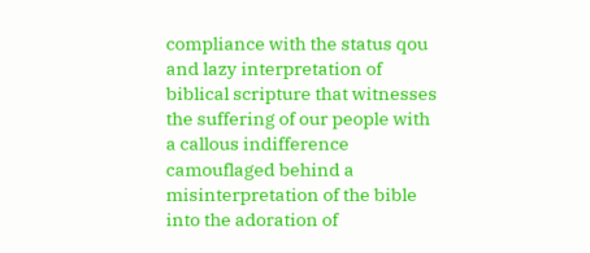compliance with the status qou and lazy interpretation of biblical scripture that witnesses the suffering of our people with a callous indifference camouflaged behind a misinterpretation of the bible into the adoration of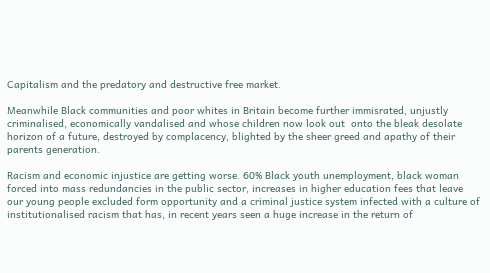Capitalism and the predatory and destructive free market.

Meanwhile Black communities and poor whites in Britain become further immisrated, unjustly criminalised, economically vandalised and whose children now look out  onto the bleak desolate horizon of a future, destroyed by complacency, blighted by the sheer greed and apathy of their parents generation.

Racism and economic injustice are getting worse. 60% Black youth unemployment, black woman forced into mass redundancies in the public sector, increases in higher education fees that leave our young people excluded form opportunity and a criminal justice system infected with a culture of  institutionalised racism that has, in recent years seen a huge increase in the return of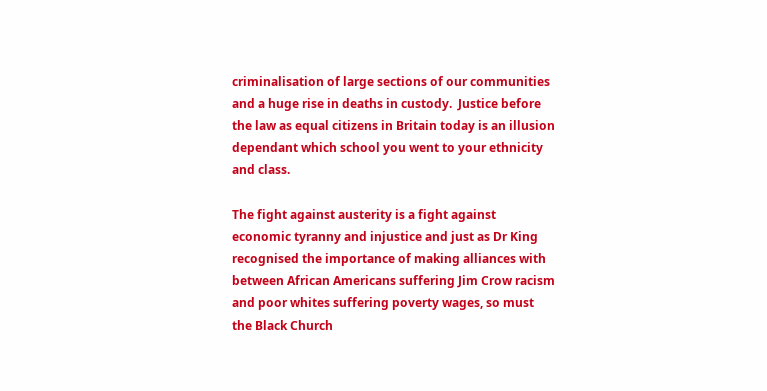criminalisation of large sections of our communities and a huge rise in deaths in custody.  Justice before the law as equal citizens in Britain today is an illusion dependant which school you went to your ethnicity and class.

The fight against austerity is a fight against economic tyranny and injustice and just as Dr King recognised the importance of making alliances with between African Americans suffering Jim Crow racism and poor whites suffering poverty wages, so must the Black Church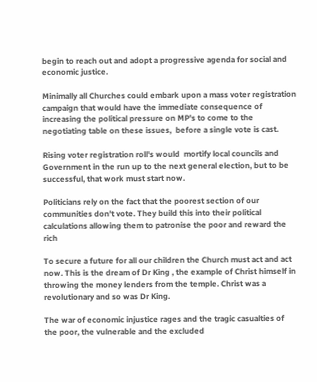begin to reach out and adopt a progressive agenda for social and economic justice.

Minimally all Churches could embark upon a mass voter registration campaign that would have the immediate consequence of increasing the political pressure on MP's to come to the negotiating table on these issues,  before a single vote is cast.

Rising voter registration roll's would  mortify local councils and Government in the run up to the next general election, but to be successful, that work must start now.

Politicians rely on the fact that the poorest section of our communities don't vote. They build this into their political calculations allowing them to patronise the poor and reward the rich

To secure a future for all our children the Church must act and act now. This is the dream of Dr King , the example of Christ himself in throwing the money lenders from the temple. Christ was a revolutionary and so was Dr King.

The war of economic injustice rages and the tragic casualties of the poor, the vulnerable and the excluded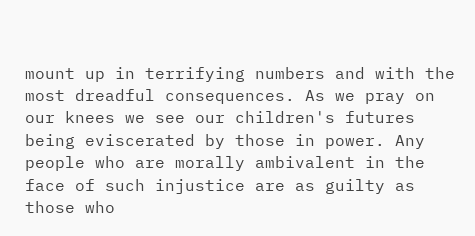mount up in terrifying numbers and with the most dreadful consequences. As we pray on our knees we see our children's futures being eviscerated by those in power. Any people who are morally ambivalent in the face of such injustice are as guilty as those who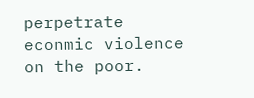perpetrate econmic violence on the poor.